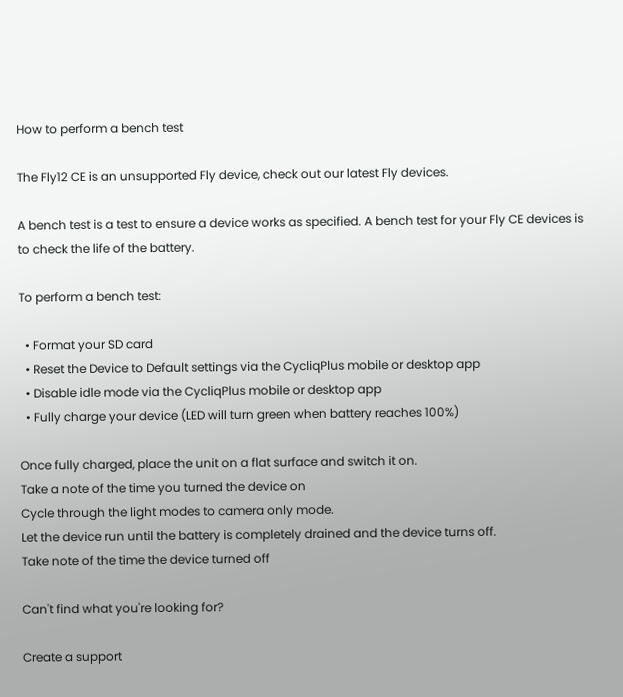How to perform a bench test

The Fly12 CE is an unsupported Fly device, check out our latest Fly devices.

A bench test is a test to ensure a device works as specified. A bench test for your Fly CE devices is to check the life of the battery.

To perform a bench test:

  • Format your SD card
  • Reset the Device to Default settings via the CycliqPlus mobile or desktop app
  • Disable idle mode via the CycliqPlus mobile or desktop app
  • Fully charge your device (LED will turn green when battery reaches 100%)

Once fully charged, place the unit on a flat surface and switch it on.
Take a note of the time you turned the device on
Cycle through the light modes to camera only mode.
Let the device run until the battery is completely drained and the device turns off.
Take note of the time the device turned off

Can't find what you're looking for?

Create a support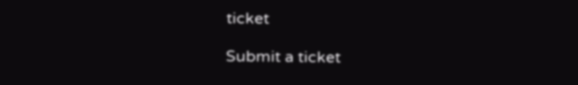ticket

Submit a ticket